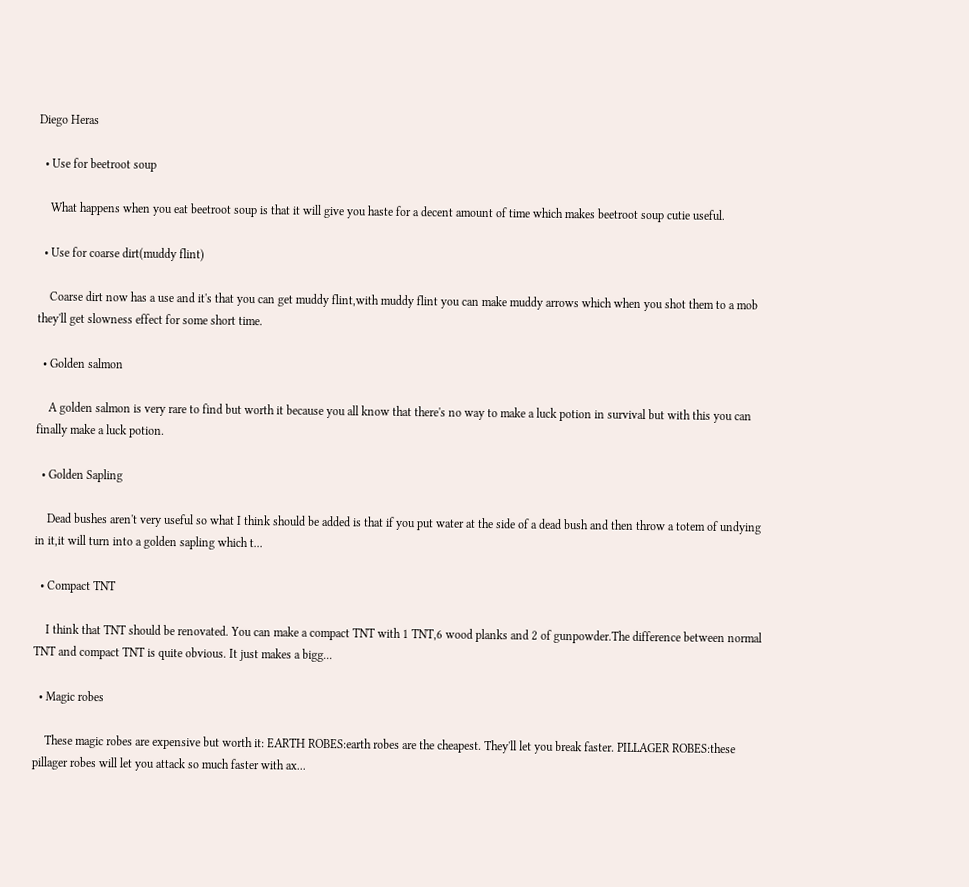Diego Heras

  • Use for beetroot soup

    What happens when you eat beetroot soup is that it will give you haste for a decent amount of time which makes beetroot soup cutie useful.

  • Use for coarse dirt(muddy flint)

    Coarse dirt now has a use and it's that you can get muddy flint,with muddy flint you can make muddy arrows which when you shot them to a mob they'll get slowness effect for some short time.

  • Golden salmon

    A golden salmon is very rare to find but worth it because you all know that there's no way to make a luck potion in survival but with this you can finally make a luck potion.

  • Golden Sapling

    Dead bushes aren't very useful so what I think should be added is that if you put water at the side of a dead bush and then throw a totem of undying in it,it will turn into a golden sapling which t...

  • Compact TNT

    I think that TNT should be renovated. You can make a compact TNT with 1 TNT,6 wood planks and 2 of gunpowder.The difference between normal TNT and compact TNT is quite obvious. It just makes a bigg...

  • Magic robes

    These magic robes are expensive but worth it: EARTH ROBES:earth robes are the cheapest. They'll let you break faster. PILLAGER ROBES:these pillager robes will let you attack so much faster with ax...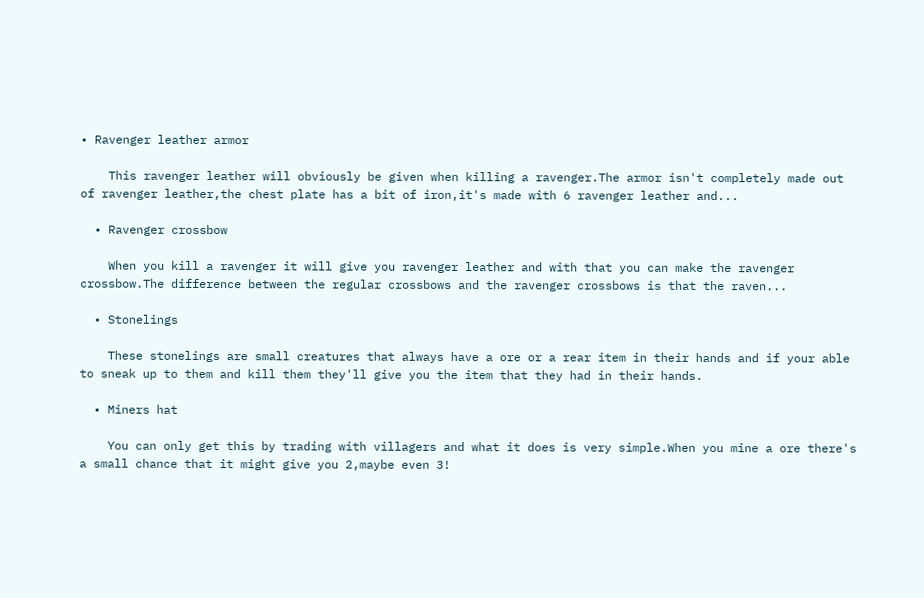• Ravenger leather armor

    This ravenger leather will obviously be given when killing a ravenger.The armor isn't completely made out of ravenger leather,the chest plate has a bit of iron,it's made with 6 ravenger leather and...

  • Ravenger crossbow

    When you kill a ravenger it will give you ravenger leather and with that you can make the ravenger crossbow.The difference between the regular crossbows and the ravenger crossbows is that the raven...

  • Stonelings

    These stonelings are small creatures that always have a ore or a rear item in their hands and if your able to sneak up to them and kill them they'll give you the item that they had in their hands.

  • Miners hat

    You can only get this by trading with villagers and what it does is very simple.When you mine a ore there's a small chance that it might give you 2,maybe even 3!